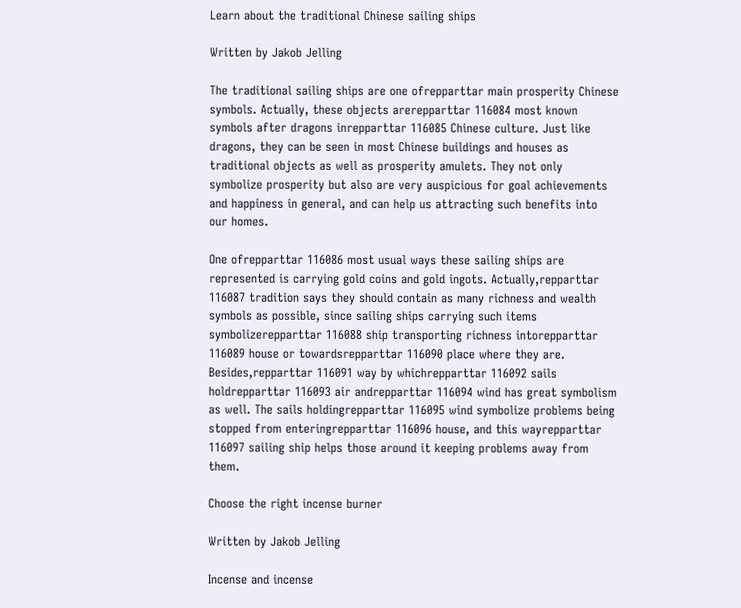Learn about the traditional Chinese sailing ships

Written by Jakob Jelling

The traditional sailing ships are one ofrepparttar main prosperity Chinese symbols. Actually, these objects arerepparttar 116084 most known symbols after dragons inrepparttar 116085 Chinese culture. Just like dragons, they can be seen in most Chinese buildings and houses as traditional objects as well as prosperity amulets. They not only symbolize prosperity but also are very auspicious for goal achievements and happiness in general, and can help us attracting such benefits into our homes.

One ofrepparttar 116086 most usual ways these sailing ships are represented is carrying gold coins and gold ingots. Actually,repparttar 116087 tradition says they should contain as many richness and wealth symbols as possible, since sailing ships carrying such items symbolizerepparttar 116088 ship transporting richness intorepparttar 116089 house or towardsrepparttar 116090 place where they are. Besides,repparttar 116091 way by whichrepparttar 116092 sails holdrepparttar 116093 air andrepparttar 116094 wind has great symbolism as well. The sails holdingrepparttar 116095 wind symbolize problems being stopped from enteringrepparttar 116096 house, and this wayrepparttar 116097 sailing ship helps those around it keeping problems away from them.

Choose the right incense burner

Written by Jakob Jelling

Incense and incense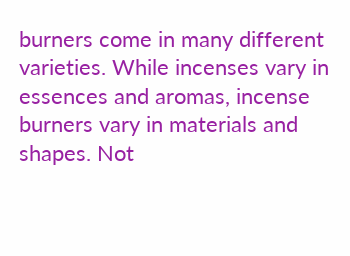burners come in many different varieties. While incenses vary in essences and aromas, incense burners vary in materials and shapes. Not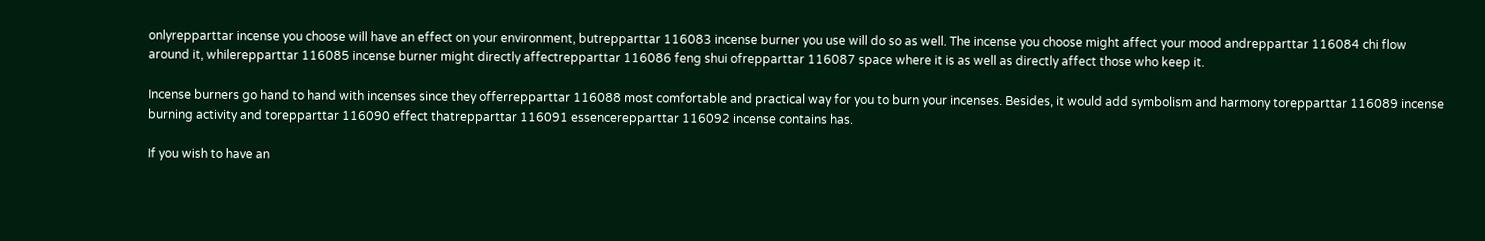onlyrepparttar incense you choose will have an effect on your environment, butrepparttar 116083 incense burner you use will do so as well. The incense you choose might affect your mood andrepparttar 116084 chi flow around it, whilerepparttar 116085 incense burner might directly affectrepparttar 116086 feng shui ofrepparttar 116087 space where it is as well as directly affect those who keep it.

Incense burners go hand to hand with incenses since they offerrepparttar 116088 most comfortable and practical way for you to burn your incenses. Besides, it would add symbolism and harmony torepparttar 116089 incense burning activity and torepparttar 116090 effect thatrepparttar 116091 essencerepparttar 116092 incense contains has.

If you wish to have an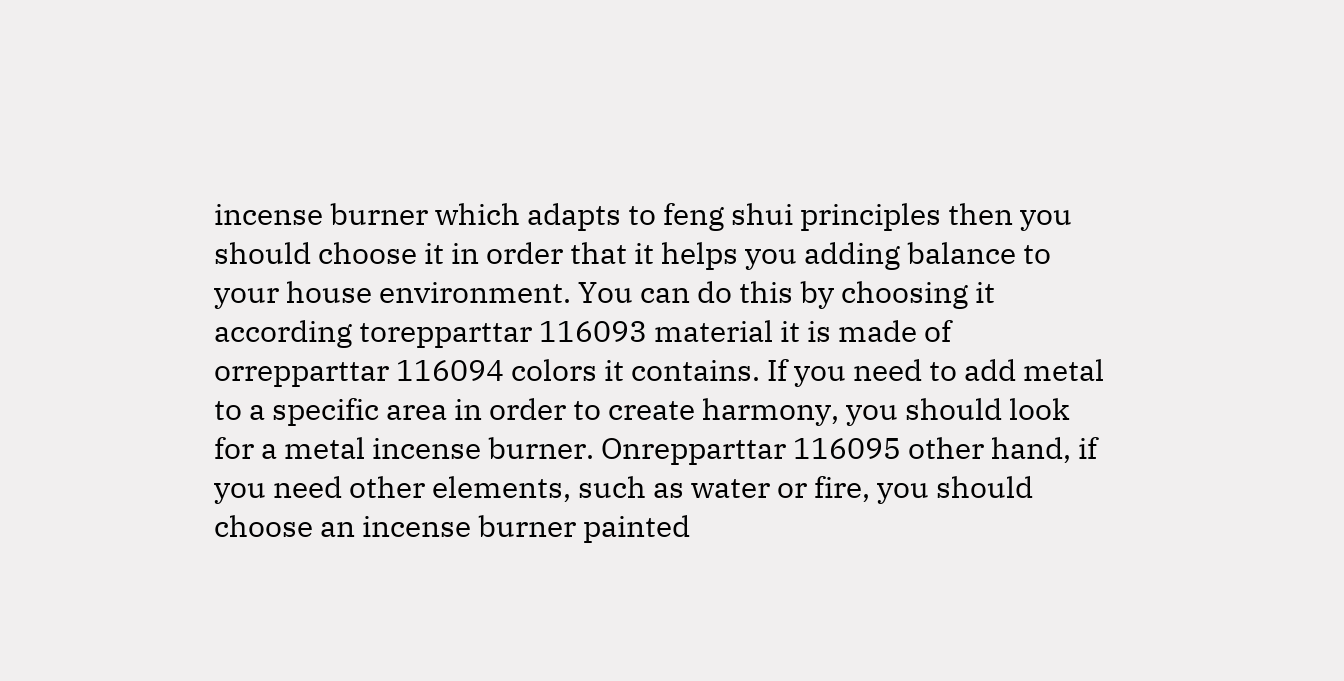incense burner which adapts to feng shui principles then you should choose it in order that it helps you adding balance to your house environment. You can do this by choosing it according torepparttar 116093 material it is made of orrepparttar 116094 colors it contains. If you need to add metal to a specific area in order to create harmony, you should look for a metal incense burner. Onrepparttar 116095 other hand, if you need other elements, such as water or fire, you should choose an incense burner painted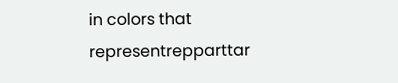in colors that representrepparttar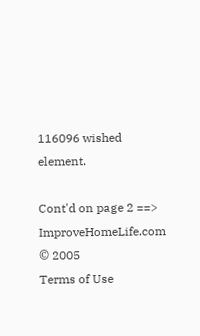116096 wished element.

Cont'd on page 2 ==>
ImproveHomeLife.com © 2005
Terms of Use